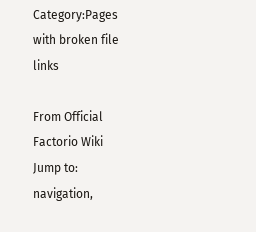Category:Pages with broken file links

From Official Factorio Wiki
Jump to: navigation,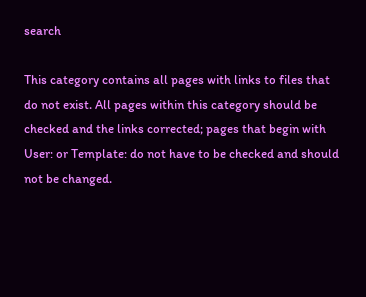search

This category contains all pages with links to files that do not exist. All pages within this category should be checked and the links corrected; pages that begin with User: or Template: do not have to be checked and should not be changed.